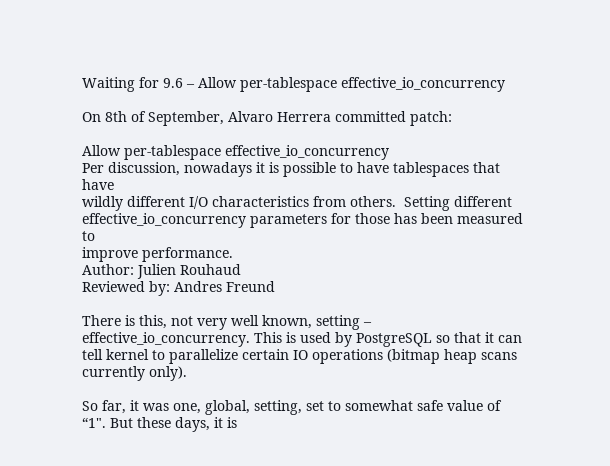Waiting for 9.6 – Allow per-tablespace effective_io_concurrency

On 8th of September, Alvaro Herrera committed patch:

Allow per-tablespace effective_io_concurrency
Per discussion, nowadays it is possible to have tablespaces that have
wildly different I/O characteristics from others.  Setting different
effective_io_concurrency parameters for those has been measured to
improve performance.
Author: Julien Rouhaud
Reviewed by: Andres Freund

There is this, not very well known, setting – effective_io_concurrency. This is used by PostgreSQL so that it can tell kernel to parallelize certain IO operations (bitmap heap scans currently only).

So far, it was one, global, setting, set to somewhat safe value of “1". But these days, it is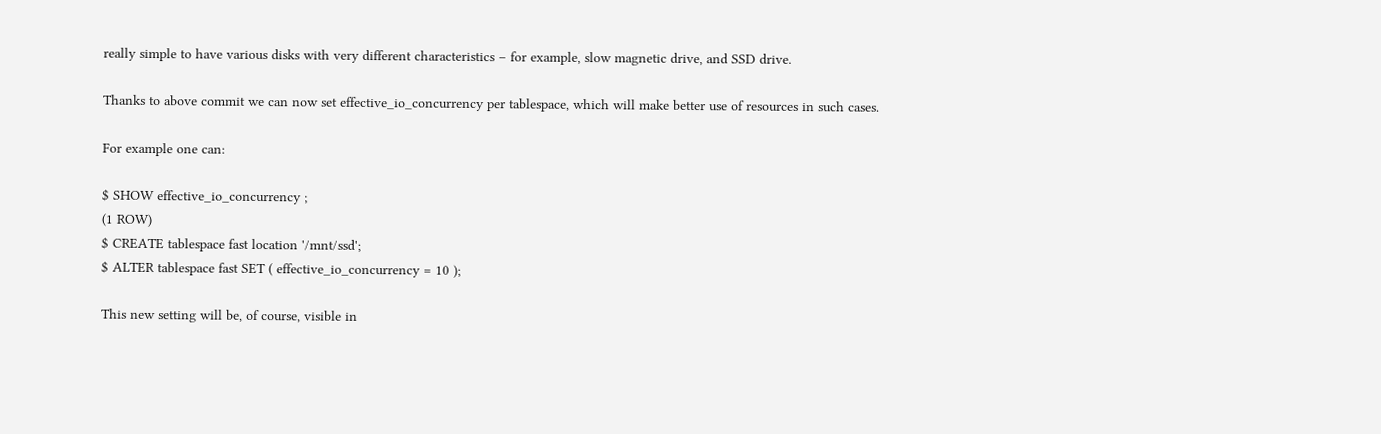really simple to have various disks with very different characteristics – for example, slow magnetic drive, and SSD drive.

Thanks to above commit we can now set effective_io_concurrency per tablespace, which will make better use of resources in such cases.

For example one can:

$ SHOW effective_io_concurrency ;
(1 ROW)
$ CREATE tablespace fast location '/mnt/ssd';
$ ALTER tablespace fast SET ( effective_io_concurrency = 10 );

This new setting will be, of course, visible in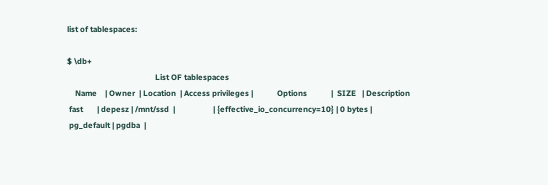list of tablespaces:

$ \db+
                                            List OF tablespaces
    Name    | Owner  | Location  | Access privileges |            Options            |  SIZE   | Description
 fast       | depesz | /mnt/ssd  |                   | {effective_io_concurrency=10} | 0 bytes |
 pg_default | pgdba  |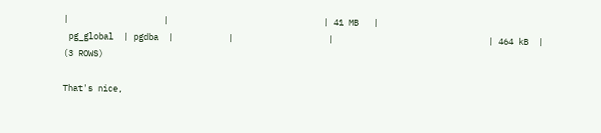|                   |                               | 41 MB   |
 pg_global  | pgdba  |           |                   |                               | 464 kB  |
(3 ROWS)

That's nice,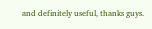and definitely useful, thanks guys.